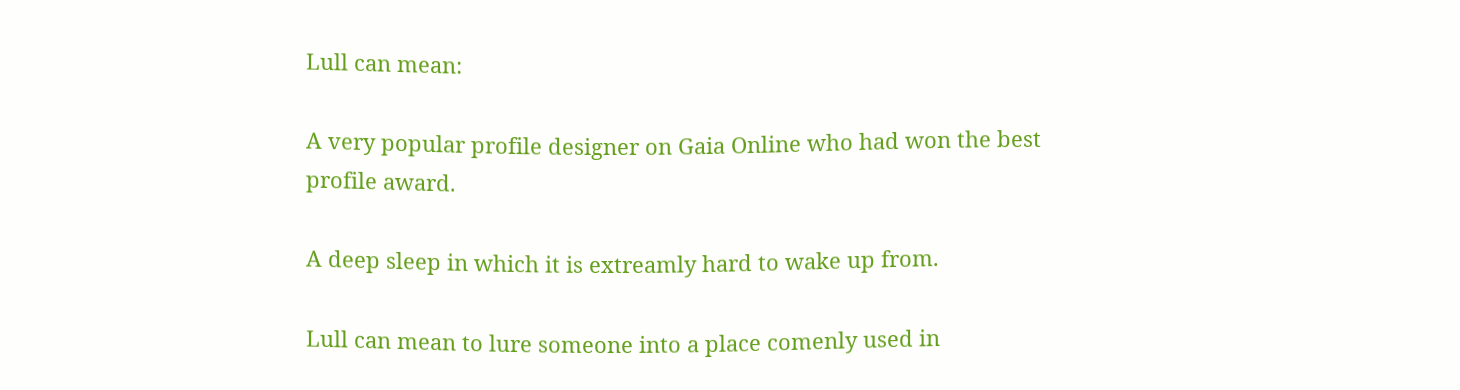Lull can mean:

A very popular profile designer on Gaia Online who had won the best profile award.

A deep sleep in which it is extreamly hard to wake up from.

Lull can mean to lure someone into a place comenly used in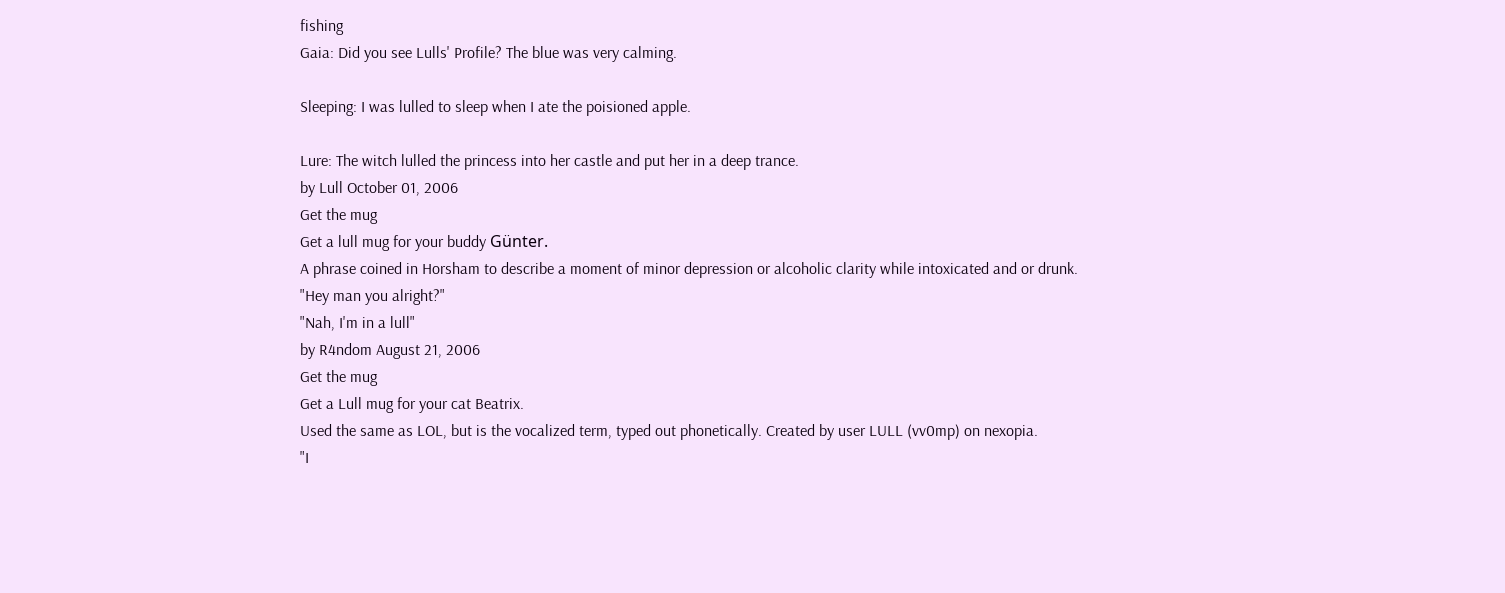fishing
Gaia: Did you see Lulls' Profile? The blue was very calming.

Sleeping: I was lulled to sleep when I ate the poisioned apple.

Lure: The witch lulled the princess into her castle and put her in a deep trance.
by Lull October 01, 2006
Get the mug
Get a lull mug for your buddy Günter.
A phrase coined in Horsham to describe a moment of minor depression or alcoholic clarity while intoxicated and or drunk.
"Hey man you alright?"
"Nah, I'm in a lull"
by R4ndom August 21, 2006
Get the mug
Get a Lull mug for your cat Beatrix.
Used the same as LOL, but is the vocalized term, typed out phonetically. Created by user LULL (vv0mp) on nexopia.
"I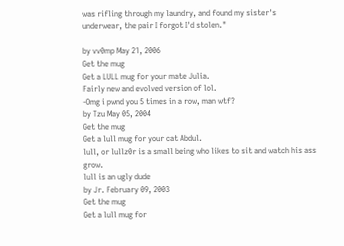was rifling through my laundry, and found my sister's underwear, the pair I forgot I'd stolen."

by vv0mp May 21, 2006
Get the mug
Get a LULL mug for your mate Julia.
Fairly new and evolved version of lol.
-Omg i pwnd you 5 times in a row, man wtf?
by Tzu May 05, 2004
Get the mug
Get a lull mug for your cat Abdul.
lull, or lullz0r is a small being who likes to sit and watch his ass grow.
lull is an ugly dude
by Jr. February 09, 2003
Get the mug
Get a lull mug for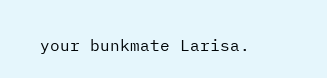your bunkmate Larisa.